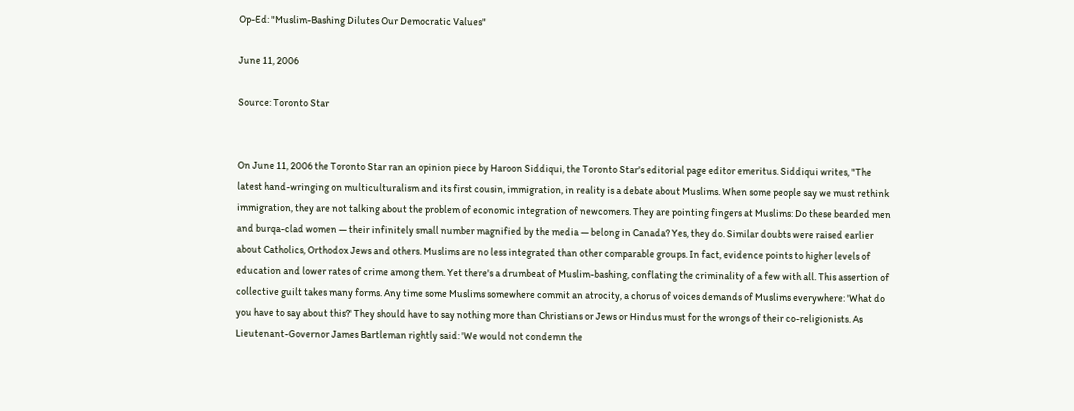Op-Ed: "Muslim-Bashing Dilutes Our Democratic Values"

June 11, 2006

Source: Toronto Star


On June 11, 2006 the Toronto Star ran an opinion piece by Haroon Siddiqui, the Toronto Star's editorial page editor emeritus. Siddiqui writes, "The latest hand-wringing on multiculturalism and its first cousin, immigration, in reality is a debate about Muslims. When some people say we must rethink immigration, they are not talking about the problem of economic integration of newcomers. They are pointing fingers at Muslims: Do these bearded men and burqa-clad women — their infinitely small number magnified by the media — belong in Canada? Yes, they do. Similar doubts were raised earlier about Catholics, Orthodox Jews and others. Muslims are no less integrated than other comparable groups. In fact, evidence points to higher levels of education and lower rates of crime among them. Yet there's a drumbeat of Muslim-bashing, conflating the criminality of a few with all. This assertion of collective guilt takes many forms. Any time some Muslims somewhere commit an atrocity, a chorus of voices demands of Muslims everywhere: 'What do you have to say about this?' They should have to say nothing more than Christians or Jews or Hindus must for the wrongs of their co-religionists. As Lieutenant-Governor James Bartleman rightly said: 'We would not condemn the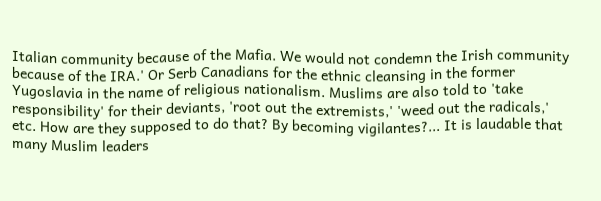Italian community because of the Mafia. We would not condemn the Irish community because of the IRA.' Or Serb Canadians for the ethnic cleansing in the former Yugoslavia in the name of religious nationalism. Muslims are also told to 'take responsibility' for their deviants, 'root out the extremists,' 'weed out the radicals,' etc. How are they supposed to do that? By becoming vigilantes?... It is laudable that many Muslim leaders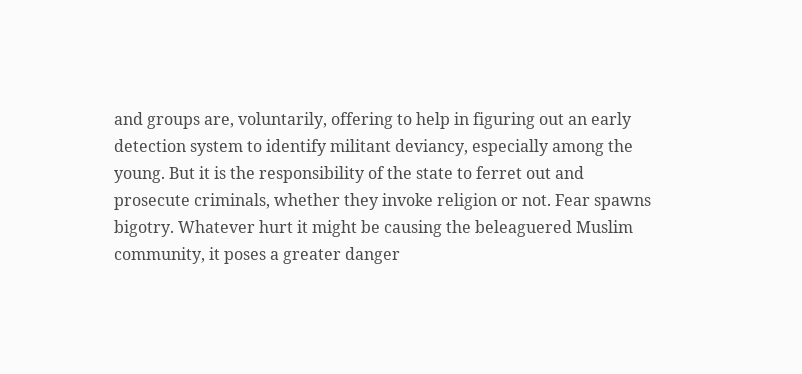and groups are, voluntarily, offering to help in figuring out an early detection system to identify militant deviancy, especially among the young. But it is the responsibility of the state to ferret out and prosecute criminals, whether they invoke religion or not. Fear spawns bigotry. Whatever hurt it might be causing the beleaguered Muslim community, it poses a greater danger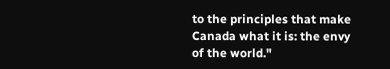to the principles that make Canada what it is: the envy of the world."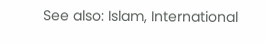See also: Islam, International